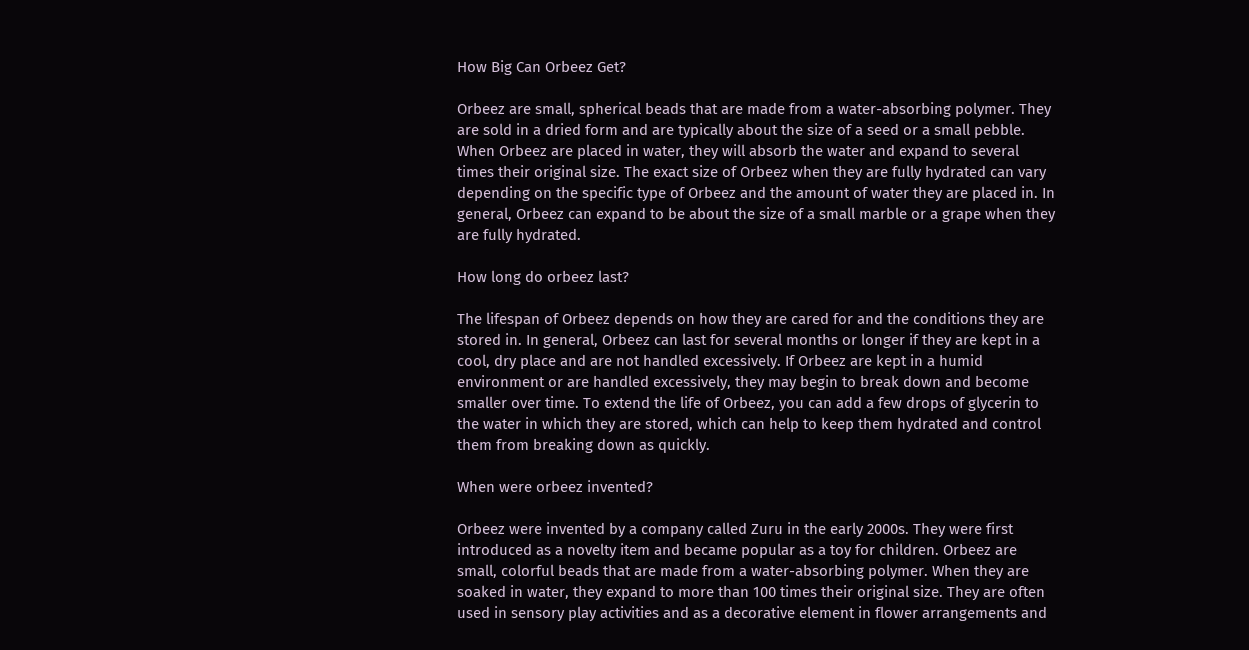How Big Can Orbeez Get?

Orbeez are small, spherical beads that are made from a water-absorbing polymer. They are sold in a dried form and are typically about the size of a seed or a small pebble. When Orbeez are placed in water, they will absorb the water and expand to several times their original size. The exact size of Orbeez when they are fully hydrated can vary depending on the specific type of Orbeez and the amount of water they are placed in. In general, Orbeez can expand to be about the size of a small marble or a grape when they are fully hydrated.

How long do orbeez last?

The lifespan of Orbeez depends on how they are cared for and the conditions they are stored in. In general, Orbeez can last for several months or longer if they are kept in a cool, dry place and are not handled excessively. If Orbeez are kept in a humid environment or are handled excessively, they may begin to break down and become smaller over time. To extend the life of Orbeez, you can add a few drops of glycerin to the water in which they are stored, which can help to keep them hydrated and control them from breaking down as quickly.

When were orbeez invented?

Orbeez were invented by a company called Zuru in the early 2000s. They were first introduced as a novelty item and became popular as a toy for children. Orbeez are small, colorful beads that are made from a water-absorbing polymer. When they are soaked in water, they expand to more than 100 times their original size. They are often used in sensory play activities and as a decorative element in flower arrangements and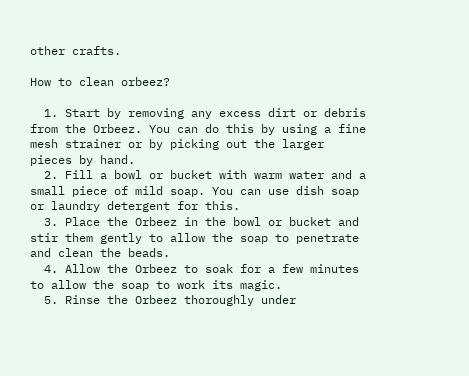other crafts.

How to clean orbeez?

  1. Start by removing any excess dirt or debris from the Orbeez. You can do this by using a fine mesh strainer or by picking out the larger pieces by hand.
  2. Fill a bowl or bucket with warm water and a small piece of mild soap. You can use dish soap or laundry detergent for this.
  3. Place the Orbeez in the bowl or bucket and stir them gently to allow the soap to penetrate and clean the beads.
  4. Allow the Orbeez to soak for a few minutes to allow the soap to work its magic.
  5. Rinse the Orbeez thoroughly under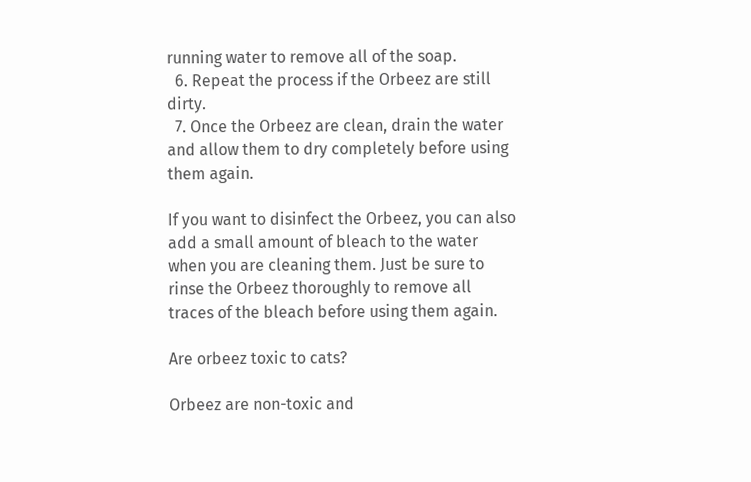running water to remove all of the soap.
  6. Repeat the process if the Orbeez are still dirty.
  7. Once the Orbeez are clean, drain the water and allow them to dry completely before using them again.

If you want to disinfect the Orbeez, you can also add a small amount of bleach to the water when you are cleaning them. Just be sure to rinse the Orbeez thoroughly to remove all traces of the bleach before using them again.

Are orbeez toxic to cats?

Orbeez are non-toxic and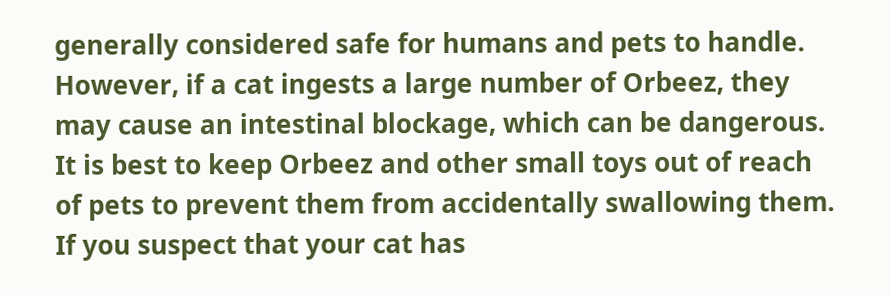generally considered safe for humans and pets to handle. However, if a cat ingests a large number of Orbeez, they may cause an intestinal blockage, which can be dangerous. It is best to keep Orbeez and other small toys out of reach of pets to prevent them from accidentally swallowing them. If you suspect that your cat has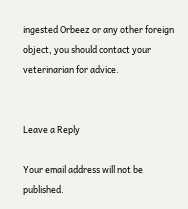ingested Orbeez or any other foreign object, you should contact your veterinarian for advice.


Leave a Reply

Your email address will not be published.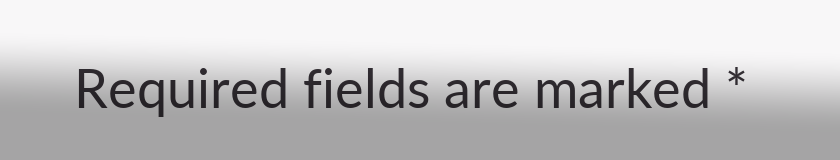Required fields are marked *